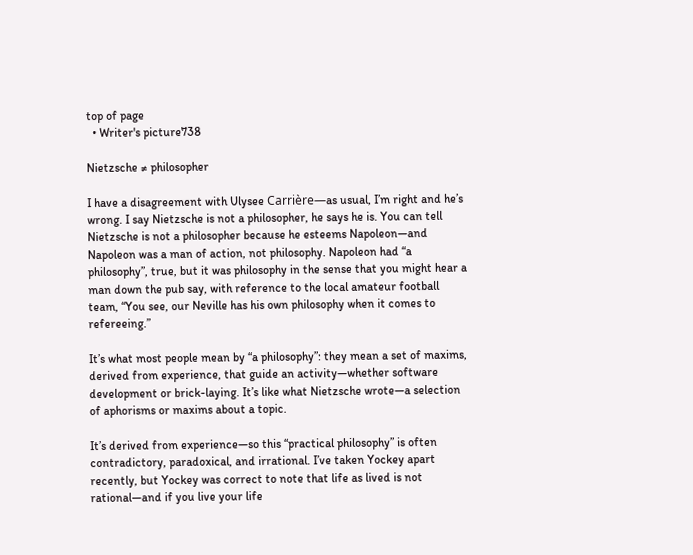top of page
  • Writer's picture738

Nietzsche ≠ philosopher

I have a disagreement with Ulysee Carrière—as usual, I’m right and he’s wrong. I say Nietzsche is not a philosopher, he says he is. You can tell Nietzsche is not a philosopher because he esteems Napoleon—and Napoleon was a man of action, not philosophy. Napoleon had “a philosophy”, true, but it was philosophy in the sense that you might hear a man down the pub say, with reference to the local amateur football team, “You see, our Neville has his own philosophy when it comes to refereeing.”

It’s what most people mean by “a philosophy”: they mean a set of maxims, derived from experience, that guide an activity—whether software development or brick-laying. It’s like what Nietzsche wrote—a selection of aphorisms or maxims about a topic.

It’s derived from experience—so this “practical philosophy” is often contradictory, paradoxical, and irrational. I’ve taken Yockey apart recently, but Yockey was correct to note that life as lived is not rational—and if you live your life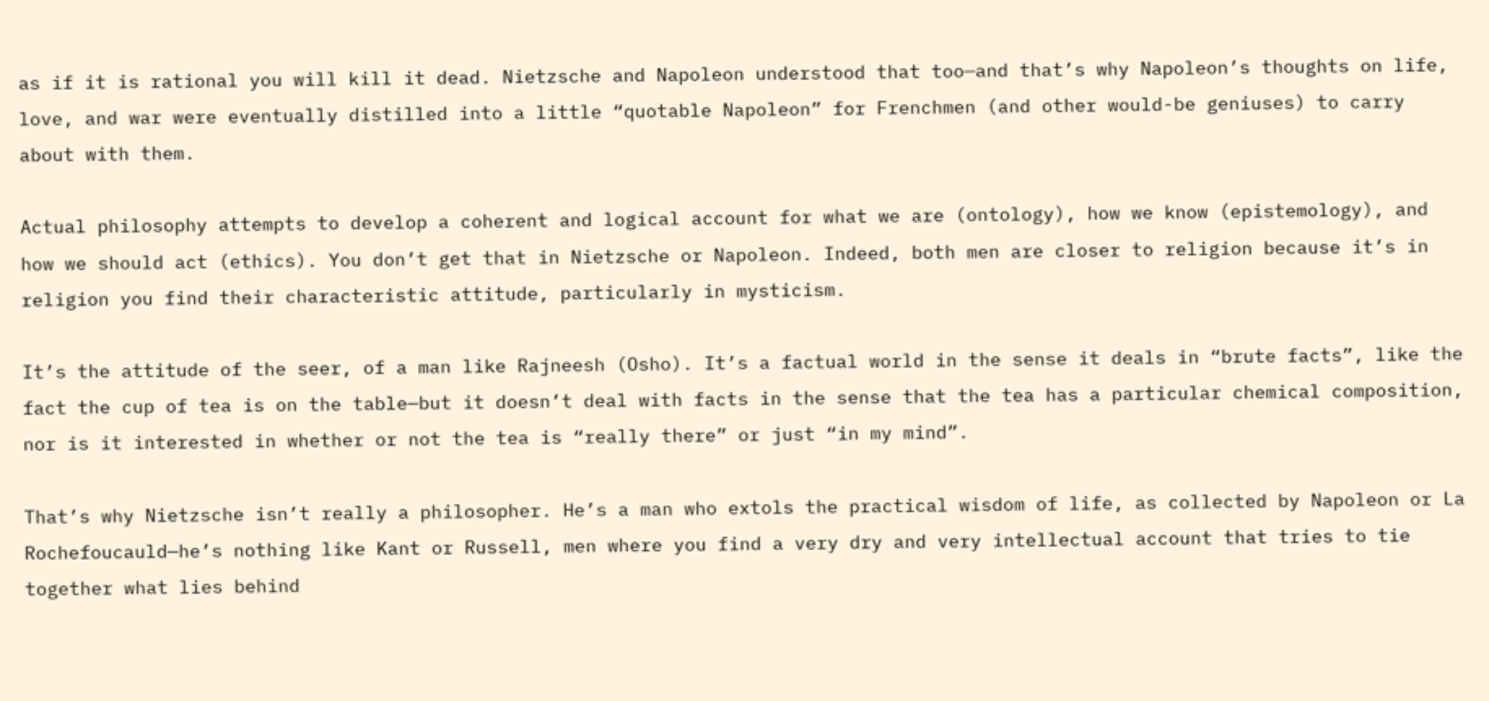as if it is rational you will kill it dead. Nietzsche and Napoleon understood that too—and that’s why Napoleon’s thoughts on life, love, and war were eventually distilled into a little “quotable Napoleon” for Frenchmen (and other would-be geniuses) to carry about with them.

Actual philosophy attempts to develop a coherent and logical account for what we are (ontology), how we know (epistemology), and how we should act (ethics). You don’t get that in Nietzsche or Napoleon. Indeed, both men are closer to religion because it’s in religion you find their characteristic attitude, particularly in mysticism.

It’s the attitude of the seer, of a man like Rajneesh (Osho). It’s a factual world in the sense it deals in “brute facts”, like the fact the cup of tea is on the table—but it doesn’t deal with facts in the sense that the tea has a particular chemical composition, nor is it interested in whether or not the tea is “really there” or just “in my mind”.

That’s why Nietzsche isn’t really a philosopher. He’s a man who extols the practical wisdom of life, as collected by Napoleon or La Rochefoucauld—he’s nothing like Kant or Russell, men where you find a very dry and very intellectual account that tries to tie together what lies behind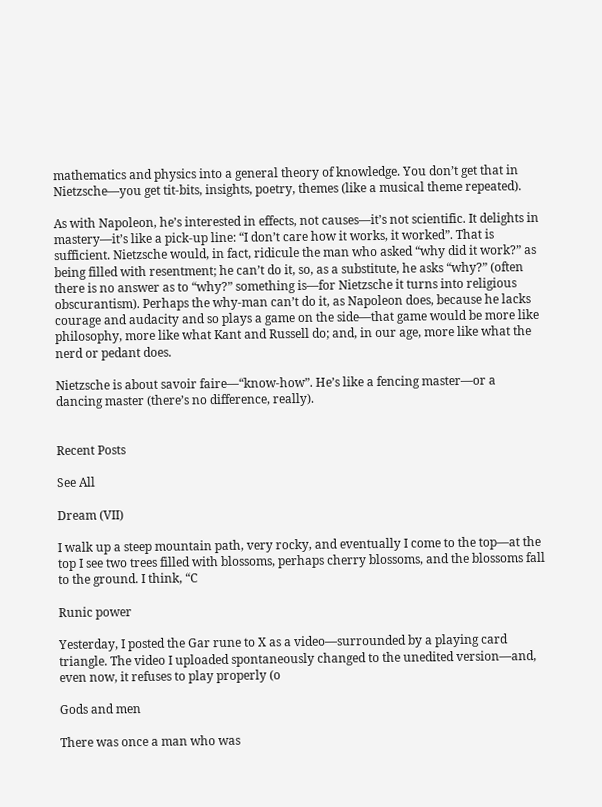mathematics and physics into a general theory of knowledge. You don’t get that in Nietzsche—you get tit-bits, insights, poetry, themes (like a musical theme repeated).

As with Napoleon, he’s interested in effects, not causes—it’s not scientific. It delights in mastery—it’s like a pick-up line: “I don’t care how it works, it worked”. That is sufficient. Nietzsche would, in fact, ridicule the man who asked “why did it work?” as being filled with resentment; he can’t do it, so, as a substitute, he asks “why?” (often there is no answer as to “why?” something is—for Nietzsche it turns into religious obscurantism). Perhaps the why-man can’t do it, as Napoleon does, because he lacks courage and audacity and so plays a game on the side—that game would be more like philosophy, more like what Kant and Russell do; and, in our age, more like what the nerd or pedant does.

Nietzsche is about savoir faire—“know-how”. He’s like a fencing master—or a dancing master (there’s no difference, really).


Recent Posts

See All

Dream (VII)

I walk up a steep mountain path, very rocky, and eventually I come to the top—at the top I see two trees filled with blossoms, perhaps cherry blossoms, and the blossoms fall to the ground. I think, “C

Runic power

Yesterday, I posted the Gar rune to X as a video—surrounded by a playing card triangle. The video I uploaded spontaneously changed to the unedited version—and, even now, it refuses to play properly (o

Gods and men

There was once a man who was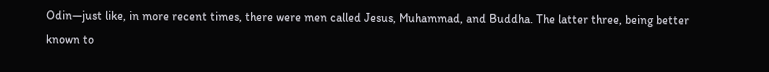Odin—just like, in more recent times, there were men called Jesus, Muhammad, and Buddha. The latter three, being better known to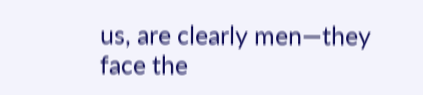us, are clearly men—they face the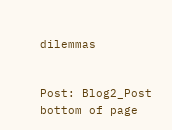dilemmas


Post: Blog2_Post
bottom of page